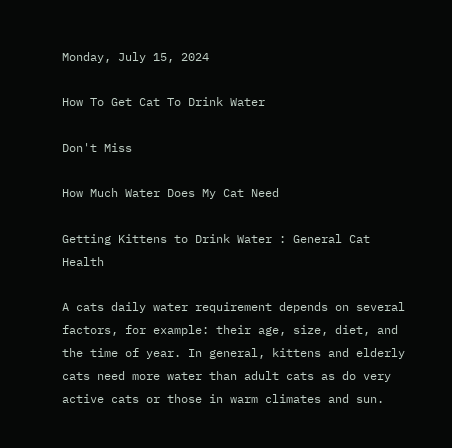Monday, July 15, 2024

How To Get Cat To Drink Water

Don't Miss

How Much Water Does My Cat Need

Getting Kittens to Drink Water : General Cat Health

A cats daily water requirement depends on several factors, for example: their age, size, diet, and the time of year. In general, kittens and elderly cats need more water than adult cats as do very active cats or those in warm climates and sun.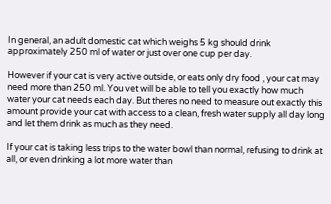In general, an adult domestic cat which weighs 5 kg should drink approximately 250 ml of water or just over one cup per day.

However if your cat is very active outside, or eats only dry food , your cat may need more than 250 ml. You vet will be able to tell you exactly how much water your cat needs each day. But theres no need to measure out exactly this amount provide your cat with access to a clean, fresh water supply all day long and let them drink as much as they need.

If your cat is taking less trips to the water bowl than normal, refusing to drink at all, or even drinking a lot more water than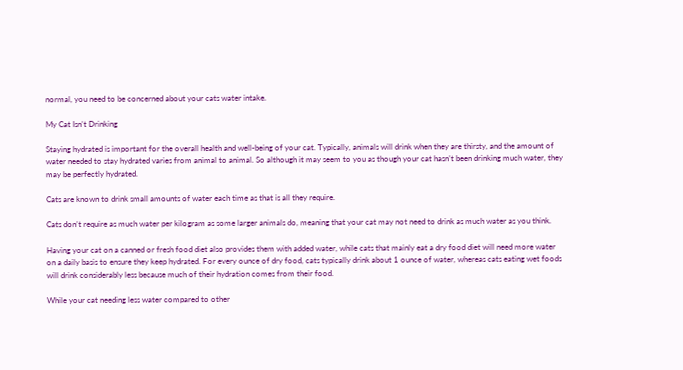normal, you need to be concerned about your cats water intake.

My Cat Isn’t Drinking

Staying hydrated is important for the overall health and well-being of your cat. Typically, animals will drink when they are thirsty, and the amount of water needed to stay hydrated varies from animal to animal. So although it may seem to you as though your cat hasn’t been drinking much water, they may be perfectly hydrated.

Cats are known to drink small amounts of water each time as that is all they require.

Cats don’t require as much water per kilogram as some larger animals do, meaning that your cat may not need to drink as much water as you think.

Having your cat on a canned or fresh food diet also provides them with added water, while cats that mainly eat a dry food diet will need more water on a daily basis to ensure they keep hydrated. For every ounce of dry food, cats typically drink about 1 ounce of water, whereas cats eating wet foods will drink considerably less because much of their hydration comes from their food.

While your cat needing less water compared to other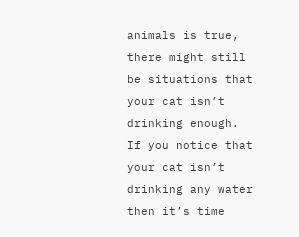animals is true, there might still be situations that your cat isn’t drinking enough. If you notice that your cat isn’t drinking any water then it’s time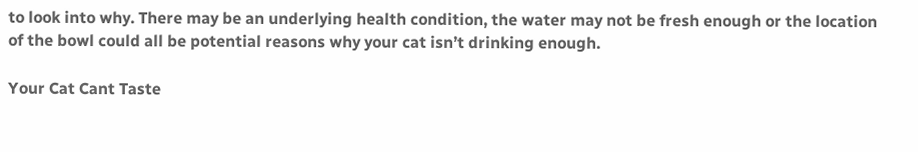to look into why. There may be an underlying health condition, the water may not be fresh enough or the location of the bowl could all be potential reasons why your cat isn’t drinking enough.

Your Cat Cant Taste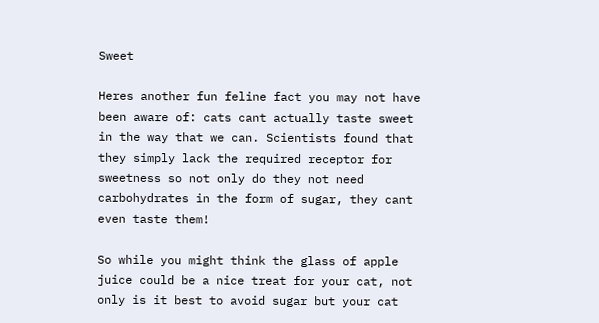Sweet

Heres another fun feline fact you may not have been aware of: cats cant actually taste sweet in the way that we can. Scientists found that they simply lack the required receptor for sweetness so not only do they not need carbohydrates in the form of sugar, they cant even taste them!

So while you might think the glass of apple juice could be a nice treat for your cat, not only is it best to avoid sugar but your cat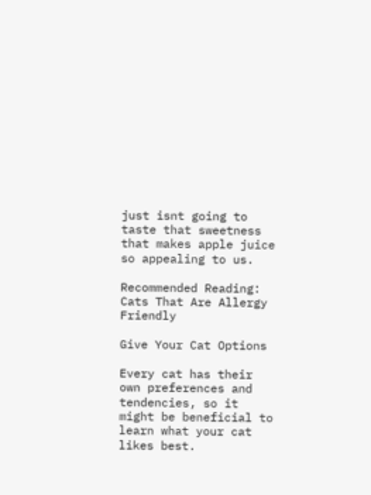just isnt going to taste that sweetness that makes apple juice so appealing to us.

Recommended Reading: Cats That Are Allergy Friendly

Give Your Cat Options

Every cat has their own preferences and tendencies, so it might be beneficial to learn what your cat likes best.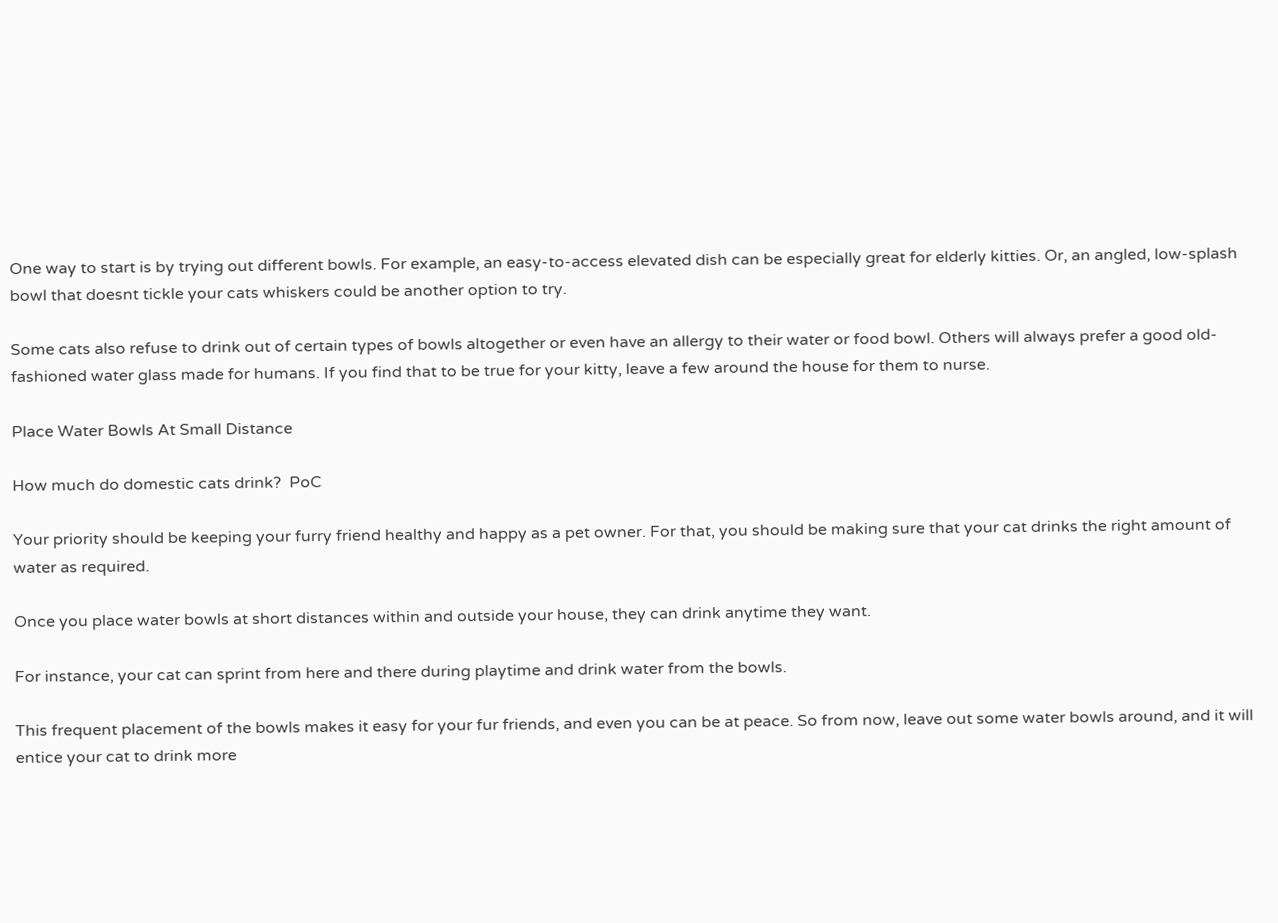One way to start is by trying out different bowls. For example, an easy-to-access elevated dish can be especially great for elderly kitties. Or, an angled, low-splash bowl that doesnt tickle your cats whiskers could be another option to try.

Some cats also refuse to drink out of certain types of bowls altogether or even have an allergy to their water or food bowl. Others will always prefer a good old-fashioned water glass made for humans. If you find that to be true for your kitty, leave a few around the house for them to nurse.

Place Water Bowls At Small Distance

How much do domestic cats drink?  PoC

Your priority should be keeping your furry friend healthy and happy as a pet owner. For that, you should be making sure that your cat drinks the right amount of water as required.

Once you place water bowls at short distances within and outside your house, they can drink anytime they want.

For instance, your cat can sprint from here and there during playtime and drink water from the bowls.

This frequent placement of the bowls makes it easy for your fur friends, and even you can be at peace. So from now, leave out some water bowls around, and it will entice your cat to drink more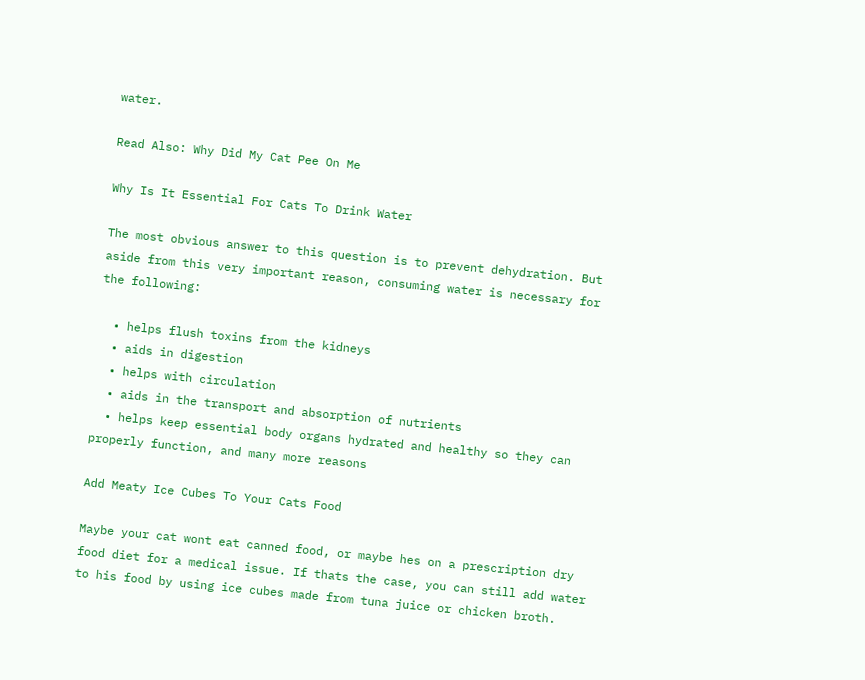water.

Read Also: Why Did My Cat Pee On Me

Why Is It Essential For Cats To Drink Water

The most obvious answer to this question is to prevent dehydration. But aside from this very important reason, consuming water is necessary for the following:

  • helps flush toxins from the kidneys
  • aids in digestion
  • helps with circulation
  • aids in the transport and absorption of nutrients
  • helps keep essential body organs hydrated and healthy so they can properly function, and many more reasons

Add Meaty Ice Cubes To Your Cats Food

Maybe your cat wont eat canned food, or maybe hes on a prescription dry food diet for a medical issue. If thats the case, you can still add water to his food by using ice cubes made from tuna juice or chicken broth.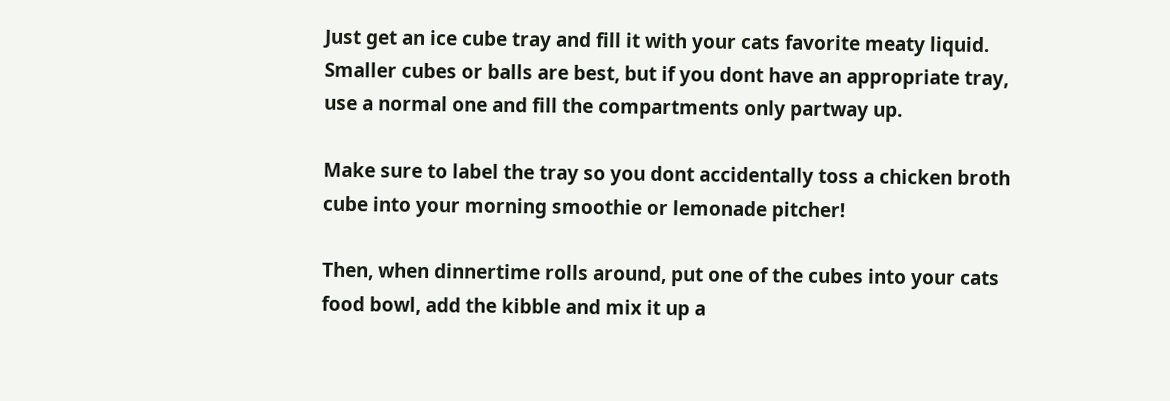Just get an ice cube tray and fill it with your cats favorite meaty liquid. Smaller cubes or balls are best, but if you dont have an appropriate tray, use a normal one and fill the compartments only partway up.

Make sure to label the tray so you dont accidentally toss a chicken broth cube into your morning smoothie or lemonade pitcher!

Then, when dinnertime rolls around, put one of the cubes into your cats food bowl, add the kibble and mix it up a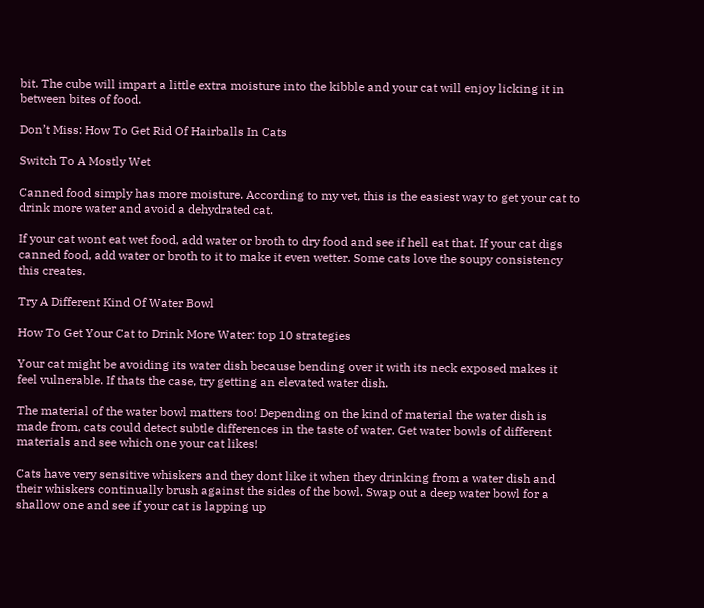bit. The cube will impart a little extra moisture into the kibble and your cat will enjoy licking it in between bites of food.

Don’t Miss: How To Get Rid Of Hairballs In Cats

Switch To A Mostly Wet

Canned food simply has more moisture. According to my vet, this is the easiest way to get your cat to drink more water and avoid a dehydrated cat.

If your cat wont eat wet food, add water or broth to dry food and see if hell eat that. If your cat digs canned food, add water or broth to it to make it even wetter. Some cats love the soupy consistency this creates.

Try A Different Kind Of Water Bowl

How To Get Your Cat to Drink More Water: top 10 strategies

Your cat might be avoiding its water dish because bending over it with its neck exposed makes it feel vulnerable. If thats the case, try getting an elevated water dish.

The material of the water bowl matters too! Depending on the kind of material the water dish is made from, cats could detect subtle differences in the taste of water. Get water bowls of different materials and see which one your cat likes!

Cats have very sensitive whiskers and they dont like it when they drinking from a water dish and their whiskers continually brush against the sides of the bowl. Swap out a deep water bowl for a shallow one and see if your cat is lapping up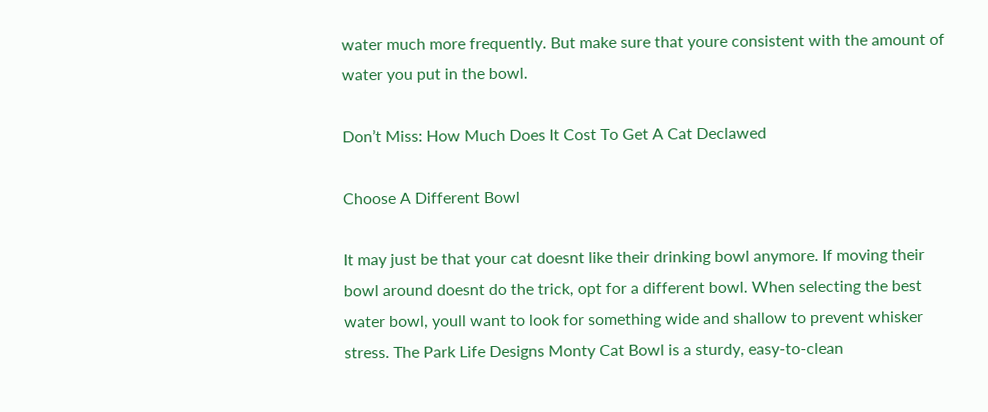water much more frequently. But make sure that youre consistent with the amount of water you put in the bowl.

Don’t Miss: How Much Does It Cost To Get A Cat Declawed

Choose A Different Bowl

It may just be that your cat doesnt like their drinking bowl anymore. If moving their bowl around doesnt do the trick, opt for a different bowl. When selecting the best water bowl, youll want to look for something wide and shallow to prevent whisker stress. The Park Life Designs Monty Cat Bowl is a sturdy, easy-to-clean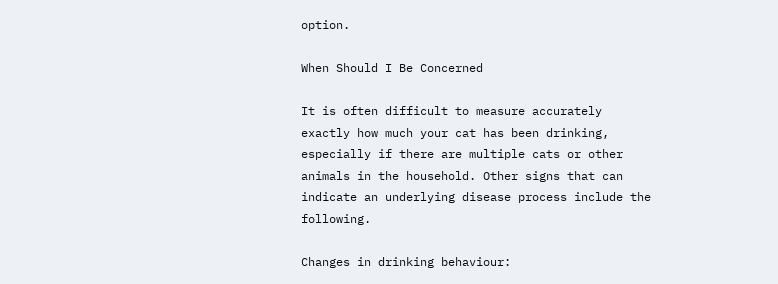option.

When Should I Be Concerned

It is often difficult to measure accurately exactly how much your cat has been drinking, especially if there are multiple cats or other animals in the household. Other signs that can indicate an underlying disease process include the following.

Changes in drinking behaviour: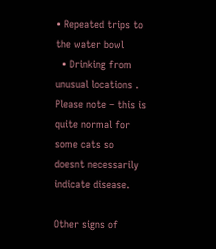• Repeated trips to the water bowl
  • Drinking from unusual locations . Please note – this is quite normal for some cats so doesnt necessarily indicate disease.

Other signs of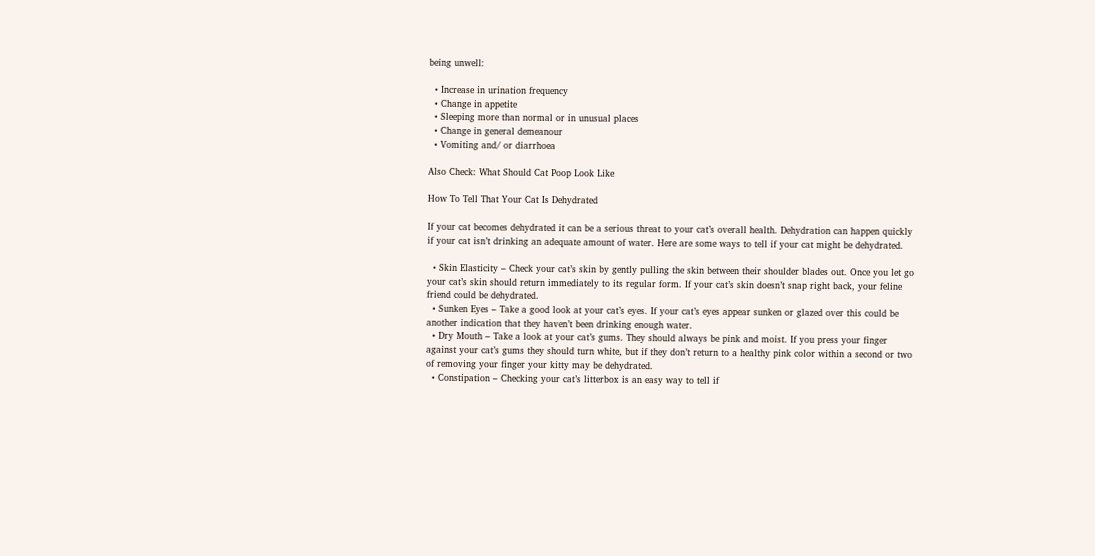being unwell:

  • Increase in urination frequency
  • Change in appetite
  • Sleeping more than normal or in unusual places
  • Change in general demeanour
  • Vomiting and/ or diarrhoea

Also Check: What Should Cat Poop Look Like

How To Tell That Your Cat Is Dehydrated

If your cat becomes dehydrated it can be a serious threat to your cat’s overall health. Dehydration can happen quickly if your cat isn’t drinking an adequate amount of water. Here are some ways to tell if your cat might be dehydrated.

  • Skin Elasticity – Check your cat’s skin by gently pulling the skin between their shoulder blades out. Once you let go your cat’s skin should return immediately to its regular form. If your cat’s skin doesn’t snap right back, your feline friend could be dehydrated.
  • Sunken Eyes – Take a good look at your cat’s eyes. If your cat’s eyes appear sunken or glazed over this could be another indication that they haven’t been drinking enough water.
  • Dry Mouth – Take a look at your cat’s gums. They should always be pink and moist. If you press your finger against your cat’s gums they should turn white, but if they don’t return to a healthy pink color within a second or two of removing your finger your kitty may be dehydrated.
  • Constipation – Checking your cat’s litterbox is an easy way to tell if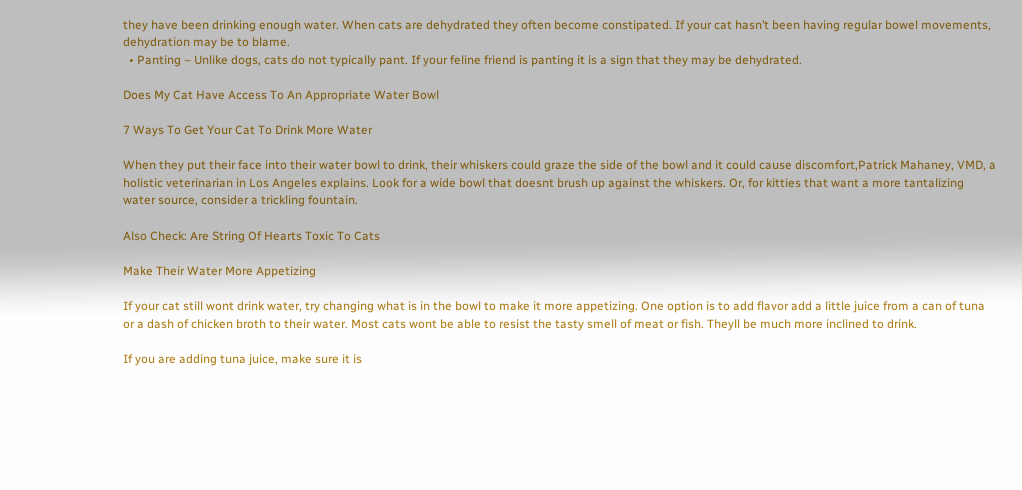they have been drinking enough water. When cats are dehydrated they often become constipated. If your cat hasn’t been having regular bowel movements, dehydration may be to blame.
  • Panting – Unlike dogs, cats do not typically pant. If your feline friend is panting it is a sign that they may be dehydrated.

Does My Cat Have Access To An Appropriate Water Bowl

7 Ways To Get Your Cat To Drink More Water

When they put their face into their water bowl to drink, their whiskers could graze the side of the bowl and it could cause discomfort,Patrick Mahaney, VMD, a holistic veterinarian in Los Angeles explains. Look for a wide bowl that doesnt brush up against the whiskers. Or, for kitties that want a more tantalizing water source, consider a trickling fountain.

Also Check: Are String Of Hearts Toxic To Cats

Make Their Water More Appetizing

If your cat still wont drink water, try changing what is in the bowl to make it more appetizing. One option is to add flavor add a little juice from a can of tuna or a dash of chicken broth to their water. Most cats wont be able to resist the tasty smell of meat or fish. Theyll be much more inclined to drink.

If you are adding tuna juice, make sure it is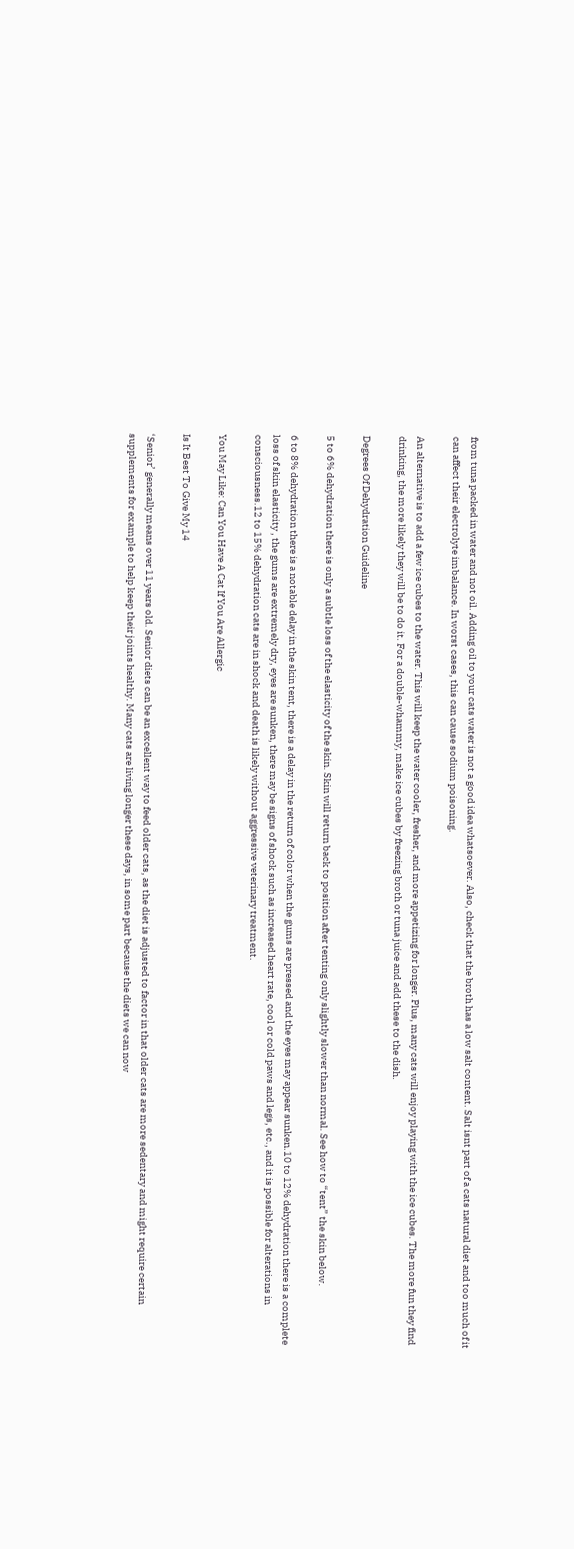from tuna packed in water and not oil. Adding oil to your cats water is not a good idea whatsoever. Also, check that the broth has a low salt content. Salt isnt part of a cats natural diet and too much of it can affect their electrolyte imbalance. In worst cases, this can cause sodium poisoning.

An alternative is to add a few ice cubes to the water. This will keep the water cooler, fresher, and more appetizing for longer. Plus, many cats will enjoy playing with the ice cubes. The more fun they find drinking, the more likely they will be to do it. For a double-whammy, make ice cubes by freezing broth or tuna juice and add these to the dish.

Degrees Of Dehydration Guideline

5 to 6% dehydration there is only a subtle loss of the elasticity of the skin. Skin will return back to position after tenting only slightly slower than normal. See how to “tent” the skin below.

6 to 8% dehydration there is a notable delay in the skin tent, there is a delay in the return of color when the gums are pressed and the eyes may appear sunken.10 to 12% dehydration there is a complete loss of skin elasticity , the gums are extremely dry, eyes are sunken, there may be signs of shock such as increased heart rate, cool or cold paws and legs, etc., and it is possible for alterations in consciousness.12 to 15% dehydration cats are in shock and death is likely without aggressive veterinary treatment.

You May Like: Can You Have A Cat If You Are Allergic

Is It Best To Give My 14

‘Senior’ generally means over 11 years old. Senior diets can be an excellent way to feed older cats, as the diet is adjusted to factor in that older cats are more sedentary and might require certain supplements for example to help keep their joints healthy. Many cats are living longer these days, in some part because the diets we can now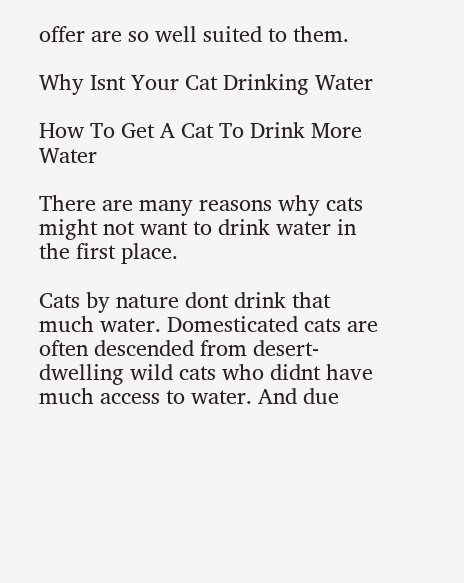offer are so well suited to them.

Why Isnt Your Cat Drinking Water

How To Get A Cat To Drink More Water

There are many reasons why cats might not want to drink water in the first place.

Cats by nature dont drink that much water. Domesticated cats are often descended from desert-dwelling wild cats who didnt have much access to water. And due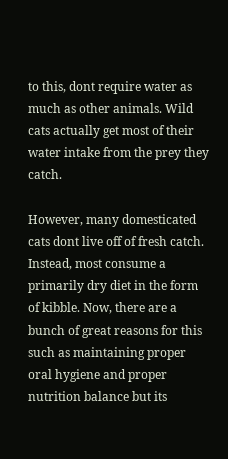to this, dont require water as much as other animals. Wild cats actually get most of their water intake from the prey they catch.

However, many domesticated cats dont live off of fresh catch. Instead, most consume a primarily dry diet in the form of kibble. Now, there are a bunch of great reasons for this such as maintaining proper oral hygiene and proper nutrition balance but its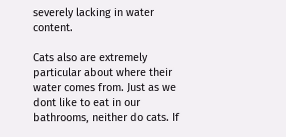severely lacking in water content.

Cats also are extremely particular about where their water comes from. Just as we dont like to eat in our bathrooms, neither do cats. If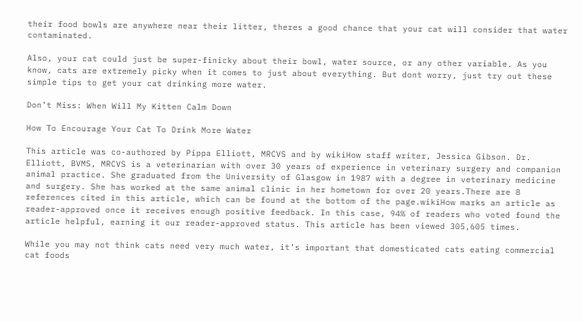their food bowls are anywhere near their litter, theres a good chance that your cat will consider that water contaminated.

Also, your cat could just be super-finicky about their bowl, water source, or any other variable. As you know, cats are extremely picky when it comes to just about everything. But dont worry, just try out these simple tips to get your cat drinking more water.

Don’t Miss: When Will My Kitten Calm Down

How To Encourage Your Cat To Drink More Water

This article was co-authored by Pippa Elliott, MRCVS and by wikiHow staff writer, Jessica Gibson. Dr. Elliott, BVMS, MRCVS is a veterinarian with over 30 years of experience in veterinary surgery and companion animal practice. She graduated from the University of Glasgow in 1987 with a degree in veterinary medicine and surgery. She has worked at the same animal clinic in her hometown for over 20 years.There are 8 references cited in this article, which can be found at the bottom of the page.wikiHow marks an article as reader-approved once it receives enough positive feedback. In this case, 94% of readers who voted found the article helpful, earning it our reader-approved status. This article has been viewed 305,605 times.

While you may not think cats need very much water, it’s important that domesticated cats eating commercial cat foods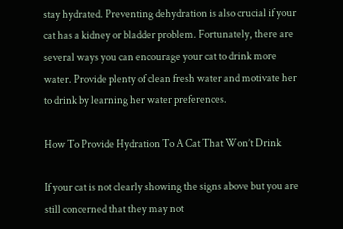stay hydrated. Preventing dehydration is also crucial if your cat has a kidney or bladder problem. Fortunately, there are several ways you can encourage your cat to drink more water. Provide plenty of clean fresh water and motivate her to drink by learning her water preferences.

How To Provide Hydration To A Cat That Won’t Drink

If your cat is not clearly showing the signs above but you are still concerned that they may not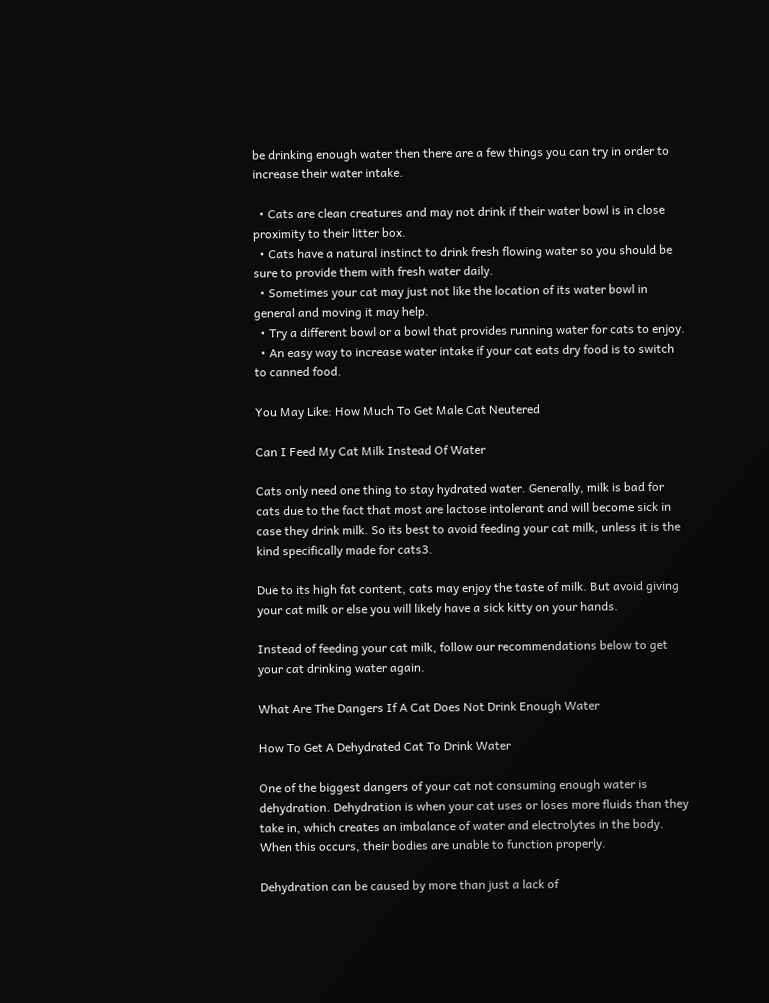be drinking enough water then there are a few things you can try in order to increase their water intake.

  • Cats are clean creatures and may not drink if their water bowl is in close proximity to their litter box.
  • Cats have a natural instinct to drink fresh flowing water so you should be sure to provide them with fresh water daily.
  • Sometimes your cat may just not like the location of its water bowl in general and moving it may help.
  • Try a different bowl or a bowl that provides running water for cats to enjoy.
  • An easy way to increase water intake if your cat eats dry food is to switch to canned food.

You May Like: How Much To Get Male Cat Neutered

Can I Feed My Cat Milk Instead Of Water

Cats only need one thing to stay hydrated water. Generally, milk is bad for cats due to the fact that most are lactose intolerant and will become sick in case they drink milk. So its best to avoid feeding your cat milk, unless it is the kind specifically made for cats3.

Due to its high fat content, cats may enjoy the taste of milk. But avoid giving your cat milk or else you will likely have a sick kitty on your hands.

Instead of feeding your cat milk, follow our recommendations below to get your cat drinking water again.

What Are The Dangers If A Cat Does Not Drink Enough Water

How To Get A Dehydrated Cat To Drink Water

One of the biggest dangers of your cat not consuming enough water is dehydration. Dehydration is when your cat uses or loses more fluids than they take in, which creates an imbalance of water and electrolytes in the body. When this occurs, their bodies are unable to function properly.

Dehydration can be caused by more than just a lack of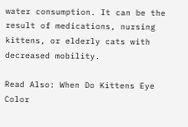water consumption. It can be the result of medications, nursing kittens, or elderly cats with decreased mobility.

Read Also: When Do Kittens Eye Color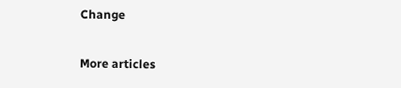Change

More articles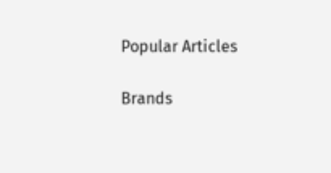Popular Articles

Brands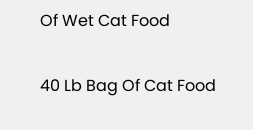Of Wet Cat Food

40 Lb Bag Of Cat Food